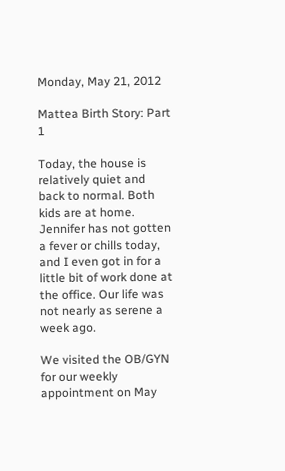Monday, May 21, 2012

Mattea Birth Story: Part 1

Today, the house is relatively quiet and back to normal. Both kids are at home. Jennifer has not gotten a fever or chills today, and I even got in for a little bit of work done at the office. Our life was not nearly as serene a week ago.

We visited the OB/GYN for our weekly appointment on May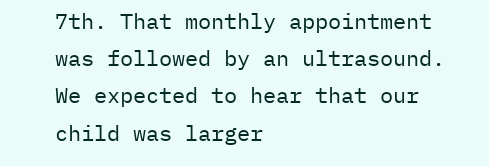7th. That monthly appointment was followed by an ultrasound. We expected to hear that our child was larger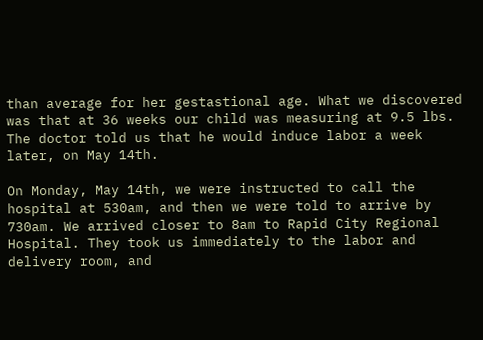than average for her gestastional age. What we discovered was that at 36 weeks our child was measuring at 9.5 lbs. The doctor told us that he would induce labor a week later, on May 14th.

On Monday, May 14th, we were instructed to call the hospital at 530am, and then we were told to arrive by 730am. We arrived closer to 8am to Rapid City Regional Hospital. They took us immediately to the labor and delivery room, and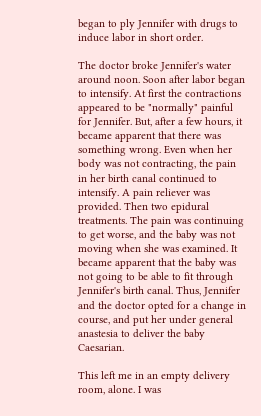began to ply Jennifer with drugs to induce labor in short order.

The doctor broke Jennifer's water around noon. Soon after labor began to intensify. At first the contractions appeared to be "normally" painful for Jennifer. But, after a few hours, it became apparent that there was something wrong. Even when her body was not contracting, the pain in her birth canal continued to intensify. A pain reliever was provided. Then two epidural treatments. The pain was continuing to get worse, and the baby was not moving when she was examined. It became apparent that the baby was not going to be able to fit through Jennifer's birth canal. Thus, Jennifer and the doctor opted for a change in course, and put her under general anastesia to deliver the baby Caesarian.

This left me in an empty delivery room, alone. I was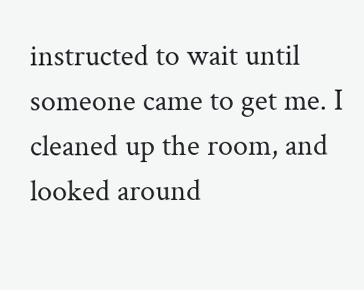instructed to wait until someone came to get me. I cleaned up the room, and looked around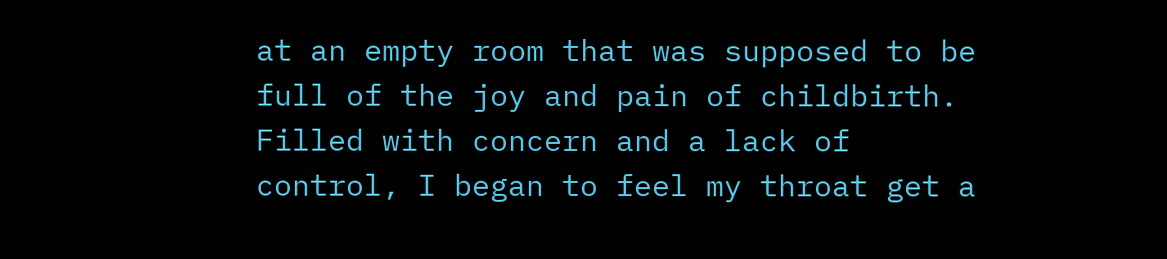at an empty room that was supposed to be full of the joy and pain of childbirth. Filled with concern and a lack of control, I began to feel my throat get a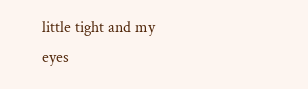little tight and my eyes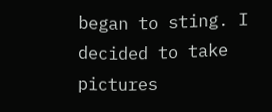began to sting. I decided to take pictures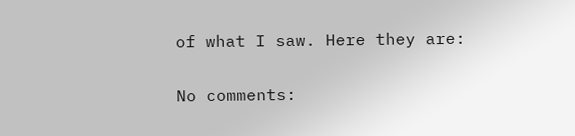of what I saw. Here they are:

No comments: